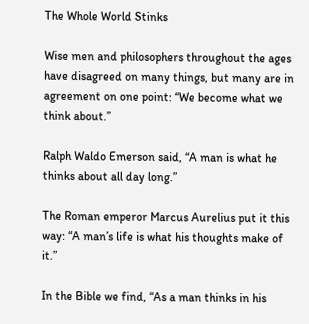The Whole World Stinks

Wise men and philosophers throughout the ages have disagreed on many things, but many are in agreement on one point: “We become what we think about.”

Ralph Waldo Emerson said, “A man is what he thinks about all day long.”

The Roman emperor Marcus Aurelius put it this way: “A man’s life is what his thoughts make of it.”

In the Bible we find, “As a man thinks in his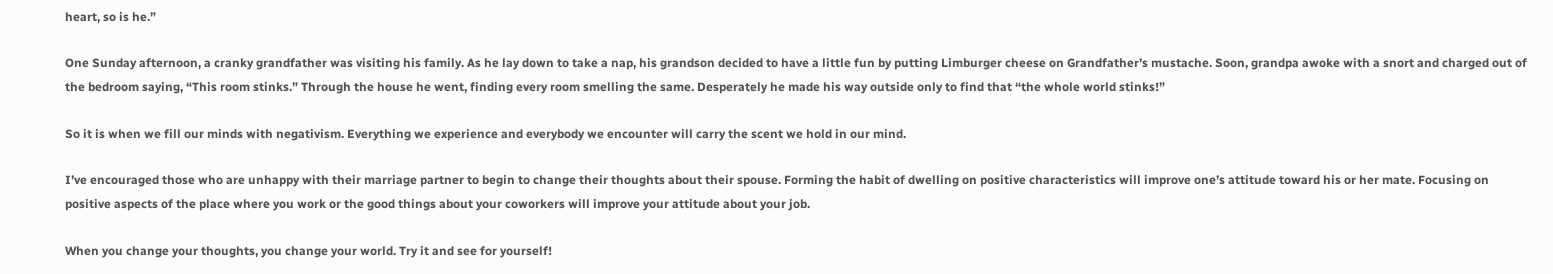heart, so is he.”

One Sunday afternoon, a cranky grandfather was visiting his family. As he lay down to take a nap, his grandson decided to have a little fun by putting Limburger cheese on Grandfather’s mustache. Soon, grandpa awoke with a snort and charged out of the bedroom saying, “This room stinks.” Through the house he went, finding every room smelling the same. Desperately he made his way outside only to find that “the whole world stinks!”

So it is when we fill our minds with negativism. Everything we experience and everybody we encounter will carry the scent we hold in our mind.

I’ve encouraged those who are unhappy with their marriage partner to begin to change their thoughts about their spouse. Forming the habit of dwelling on positive characteristics will improve one’s attitude toward his or her mate. Focusing on positive aspects of the place where you work or the good things about your coworkers will improve your attitude about your job.

When you change your thoughts, you change your world. Try it and see for yourself!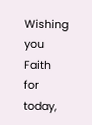Wishing you Faith for today,